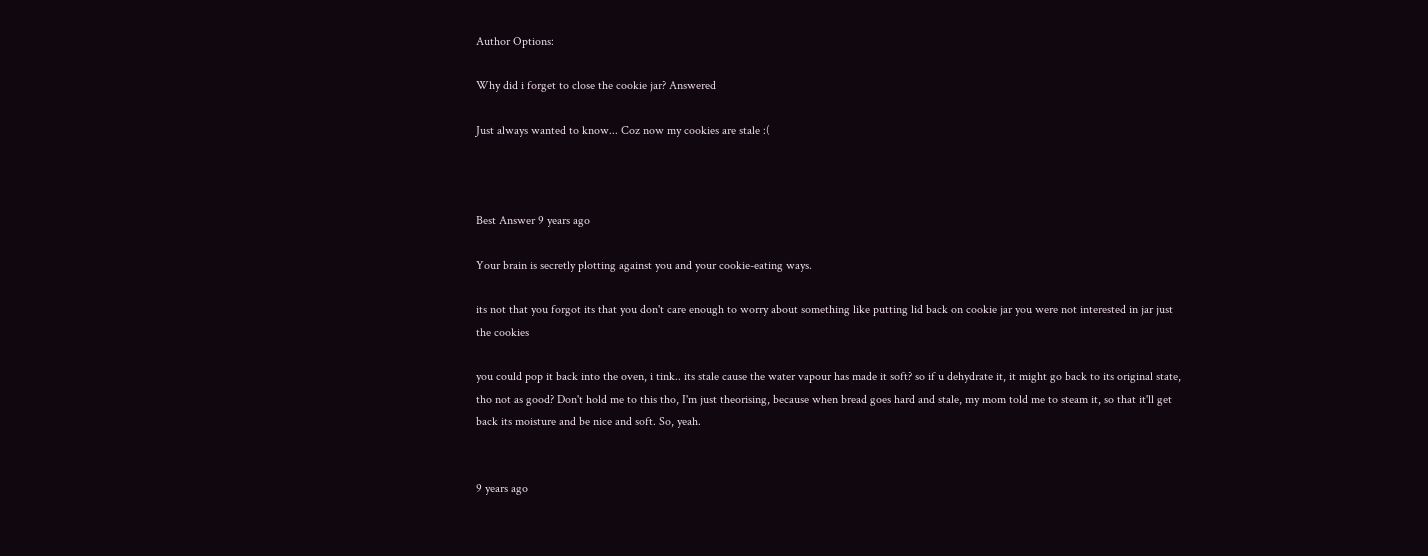Author Options:

Why did i forget to close the cookie jar? Answered

Just always wanted to know... Coz now my cookies are stale :(



Best Answer 9 years ago

Your brain is secretly plotting against you and your cookie-eating ways.

its not that you forgot its that you don't care enough to worry about something like putting lid back on cookie jar you were not interested in jar just the cookies

you could pop it back into the oven, i tink.. its stale cause the water vapour has made it soft? so if u dehydrate it, it might go back to its original state, tho not as good? Don't hold me to this tho, I'm just theorising, because when bread goes hard and stale, my mom told me to steam it, so that it'll get back its moisture and be nice and soft. So, yeah.


9 years ago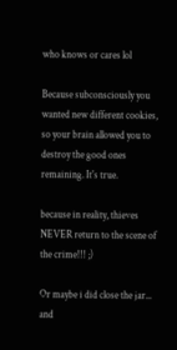who knows or cares lol

Because subconsciously you wanted new different cookies, so your brain allowed you to destroy the good ones remaining. It's true.

because in reality, thieves NEVER return to the scene of the crime!!! ;)

Or maybe i did close the jar... and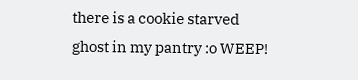there is a cookie starved ghost in my pantry :o WEEP!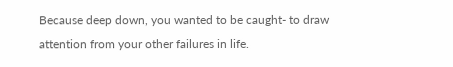Because deep down, you wanted to be caught- to draw attention from your other failures in life.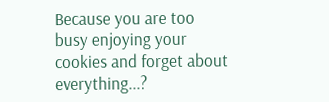Because you are too busy enjoying your cookies and forget about everything...?